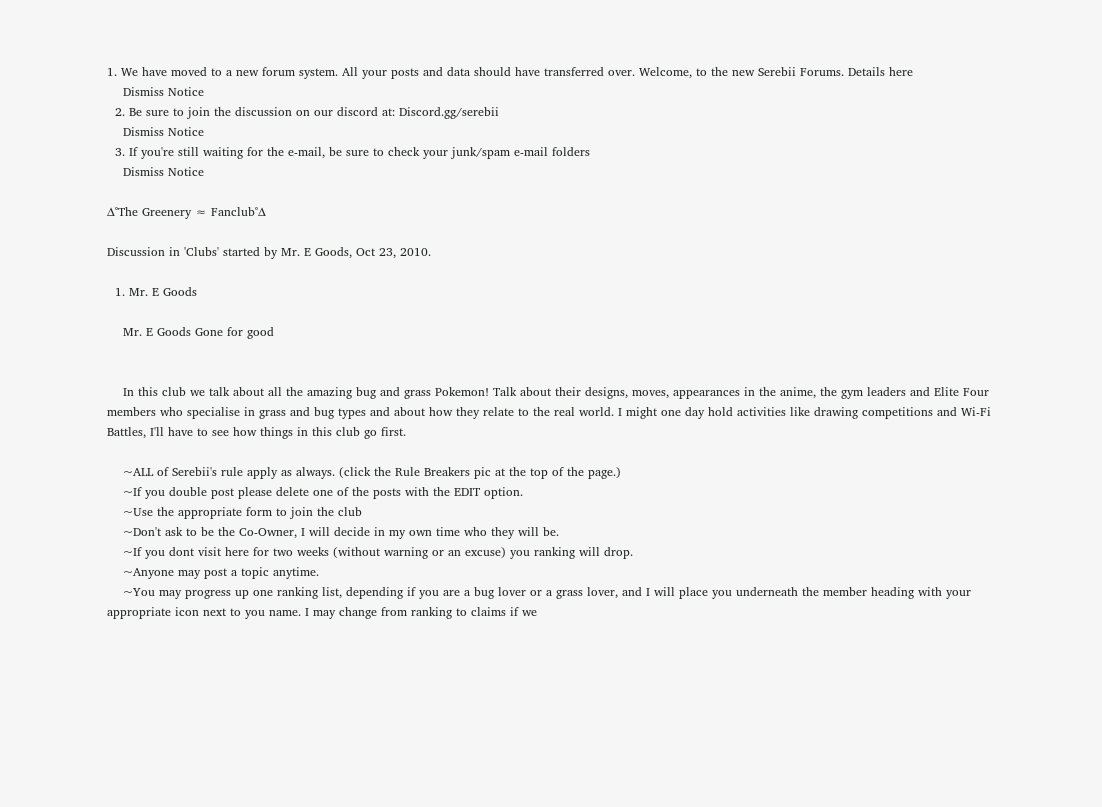1. We have moved to a new forum system. All your posts and data should have transferred over. Welcome, to the new Serebii Forums. Details here
    Dismiss Notice
  2. Be sure to join the discussion on our discord at: Discord.gg/serebii
    Dismiss Notice
  3. If you're still waiting for the e-mail, be sure to check your junk/spam e-mail folders
    Dismiss Notice

∆˚The Greenery ≈ Fanclub˚∆

Discussion in 'Clubs' started by Mr. E Goods, Oct 23, 2010.

  1. Mr. E Goods

    Mr. E Goods Gone for good


    In this club we talk about all the amazing bug and grass Pokemon! Talk about their designs, moves, appearances in the anime, the gym leaders and Elite Four members who specialise in grass and bug types and about how they relate to the real world. I might one day hold activities like drawing competitions and Wi-Fi Battles, I'll have to see how things in this club go first.

    ~ALL of Serebii's rule apply as always. (click the Rule Breakers pic at the top of the page.)
    ~If you double post please delete one of the posts with the EDIT option.
    ~Use the appropriate form to join the club
    ~Don't ask to be the Co-Owner, I will decide in my own time who they will be.
    ~If you dont visit here for two weeks (without warning or an excuse) you ranking will drop.
    ~Anyone may post a topic anytime.
    ~You may progress up one ranking list, depending if you are a bug lover or a grass lover, and I will place you underneath the member heading with your appropriate icon next to you name. I may change from ranking to claims if we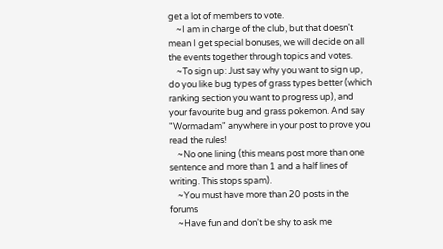get a lot of members to vote.
    ~I am in charge of the club, but that doesn't mean I get special bonuses, we will decide on all the events together through topics and votes.
    ~To sign up: Just say why you want to sign up, do you like bug types of grass types better (which ranking section you want to progress up), and your favourite bug and grass pokemon. And say "Wormadam" anywhere in your post to prove you read the rules!
    ~No one lining (this means post more than one sentence and more than 1 and a half lines of writing. This stops spam).
    ~You must have more than 20 posts in the forums
    ~Have fun and don't be shy to ask me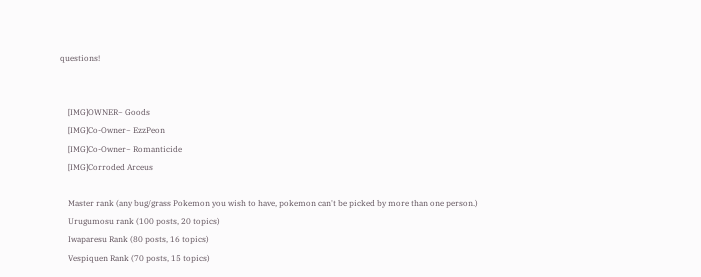questions!


    [IMG]OWNER~ Goods
    [IMG]Co-Owner~ EzzPeon
    [IMG]Co-Owner~ Romanticide
    [IMG]Corroded Arceus

    Master rank (any bug/grass Pokemon you wish to have, pokemon can't be picked by more than one person.)
    Urugumosu rank (100 posts, 20 topics)
    Iwaparesu Rank (80 posts, 16 topics)
    Vespiquen Rank (70 posts, 15 topics)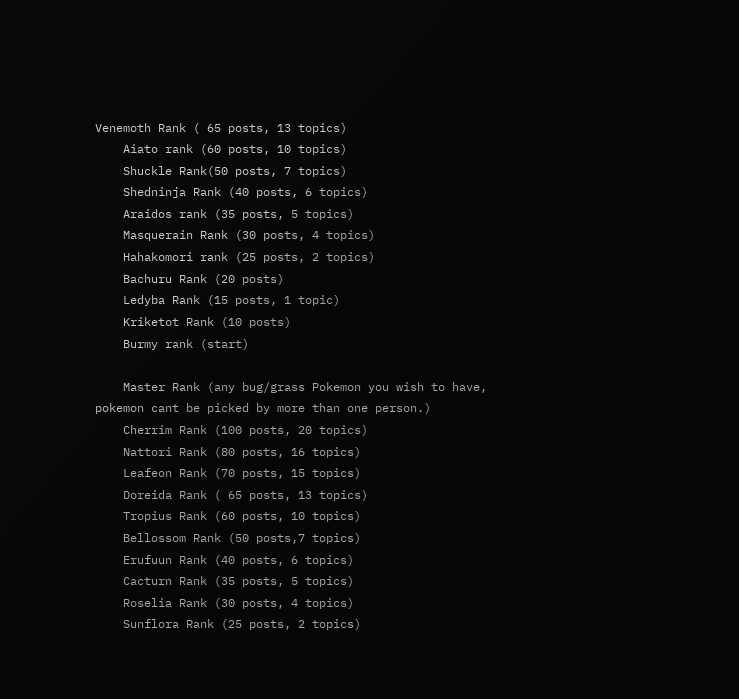Venemoth Rank ( 65 posts, 13 topics)
    Aiato rank (60 posts, 10 topics)
    Shuckle Rank(50 posts, 7 topics)
    Shedninja Rank (40 posts, 6 topics)
    Araidos rank (35 posts, 5 topics)
    Masquerain Rank (30 posts, 4 topics)
    Hahakomori rank (25 posts, 2 topics)
    Bachuru Rank (20 posts)
    Ledyba Rank (15 posts, 1 topic)
    Kriketot Rank (10 posts)
    Burmy rank (start)

    Master Rank (any bug/grass Pokemon you wish to have, pokemon cant be picked by more than one person.)
    Cherrim Rank (100 posts, 20 topics)
    Nattori Rank (80 posts, 16 topics)
    Leafeon Rank (70 posts, 15 topics)
    Doreida Rank ( 65 posts, 13 topics)
    Tropius Rank (60 posts, 10 topics)
    Bellossom Rank (50 posts,7 topics)
    Erufuun Rank (40 posts, 6 topics)
    Cacturn Rank (35 posts, 5 topics)
    Roselia Rank (30 posts, 4 topics)
    Sunflora Rank (25 posts, 2 topics)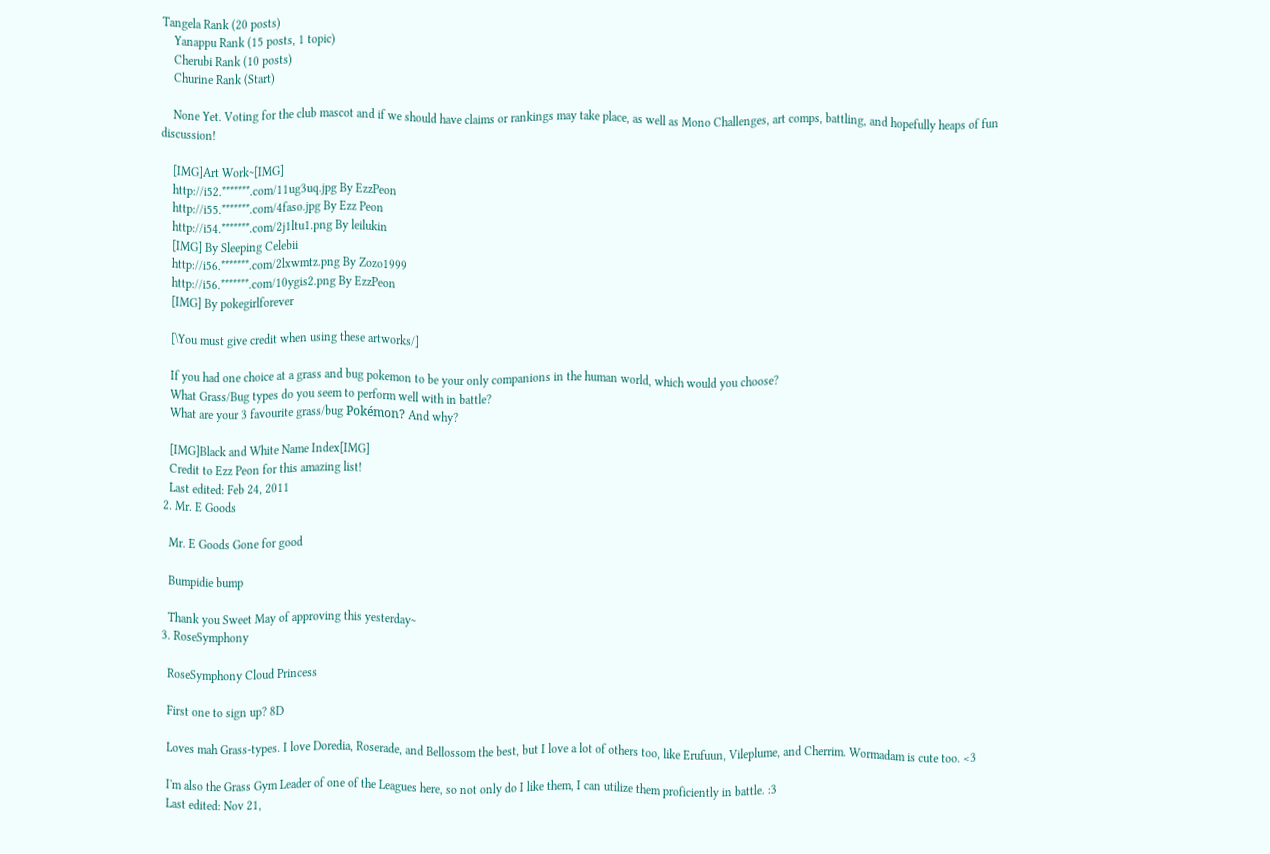Tangela Rank (20 posts)
    Yanappu Rank (15 posts, 1 topic)
    Cherubi Rank (10 posts)
    Churine Rank (Start)

    None Yet. Voting for the club mascot and if we should have claims or rankings may take place, as well as Mono Challenges, art comps, battling, and hopefully heaps of fun discussion!

    [IMG]Art Work~[IMG]
    http://i52.*******.com/11ug3uq.jpg By EzzPeon
    http://i55.*******.com/4faso.jpg By Ezz Peon
    http://i54.*******.com/2j1ltu1.png By leilukin
    [IMG] By Sleeping Celebii
    http://i56.*******.com/2lxwmtz.png By Zozo1999
    http://i56.*******.com/10ygis2.png By EzzPeon
    [IMG] By pokegirlforever

    [\You must give credit when using these artworks/]

    If you had one choice at a grass and bug pokemon to be your only companions in the human world, which would you choose?
    What Grass/Bug types do you seem to perform well with in battle?
    What are your 3 favourite grass/bug Pokémon? And why?

    [IMG]Black and White Name Index[IMG]
    Credit to Ezz Peon for this amazing list!
    Last edited: Feb 24, 2011
  2. Mr. E Goods

    Mr. E Goods Gone for good

    Bumpidie bump

    Thank you Sweet May of approving this yesterday~
  3. RoseSymphony

    RoseSymphony Cloud Princess

    First one to sign up? 8D

    Loves mah Grass-types. I love Doredia, Roserade, and Bellossom the best, but I love a lot of others too, like Erufuun, Vileplume, and Cherrim. Wormadam is cute too. <3

    I'm also the Grass Gym Leader of one of the Leagues here, so not only do I like them, I can utilize them proficiently in battle. :3
    Last edited: Nov 21,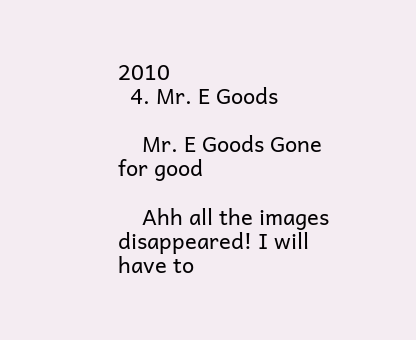2010
  4. Mr. E Goods

    Mr. E Goods Gone for good

    Ahh all the images disappeared! I will have to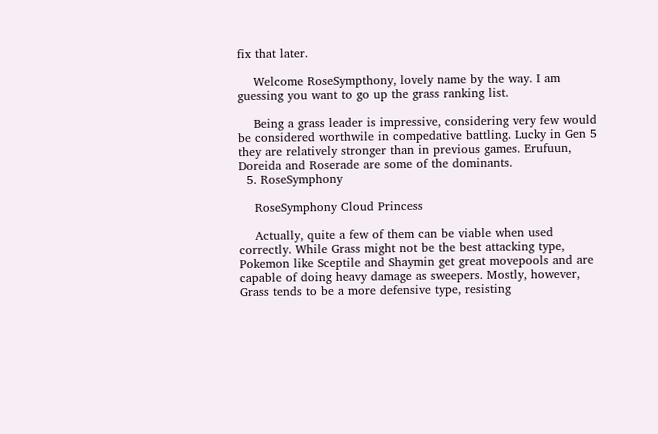fix that later.

    Welcome RoseSympthony, lovely name by the way. I am guessing you want to go up the grass ranking list.

    Being a grass leader is impressive, considering very few would be considered worthwile in compedative battling. Lucky in Gen 5 they are relatively stronger than in previous games. Erufuun, Doreida and Roserade are some of the dominants.
  5. RoseSymphony

    RoseSymphony Cloud Princess

    Actually, quite a few of them can be viable when used correctly. While Grass might not be the best attacking type, Pokemon like Sceptile and Shaymin get great movepools and are capable of doing heavy damage as sweepers. Mostly, however, Grass tends to be a more defensive type, resisting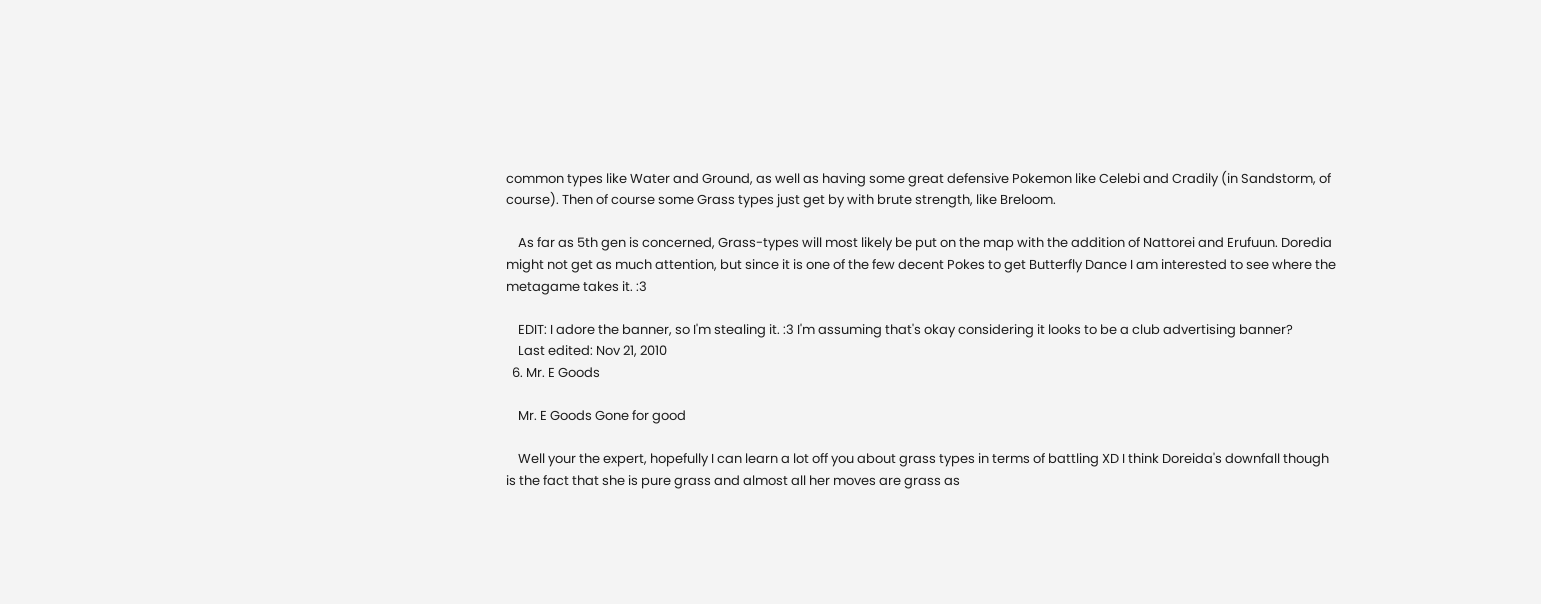common types like Water and Ground, as well as having some great defensive Pokemon like Celebi and Cradily (in Sandstorm, of course). Then of course some Grass types just get by with brute strength, like Breloom.

    As far as 5th gen is concerned, Grass-types will most likely be put on the map with the addition of Nattorei and Erufuun. Doredia might not get as much attention, but since it is one of the few decent Pokes to get Butterfly Dance I am interested to see where the metagame takes it. :3

    EDIT: I adore the banner, so I'm stealing it. :3 I'm assuming that's okay considering it looks to be a club advertising banner?
    Last edited: Nov 21, 2010
  6. Mr. E Goods

    Mr. E Goods Gone for good

    Well your the expert, hopefully I can learn a lot off you about grass types in terms of battling XD I think Doreida's downfall though is the fact that she is pure grass and almost all her moves are grass as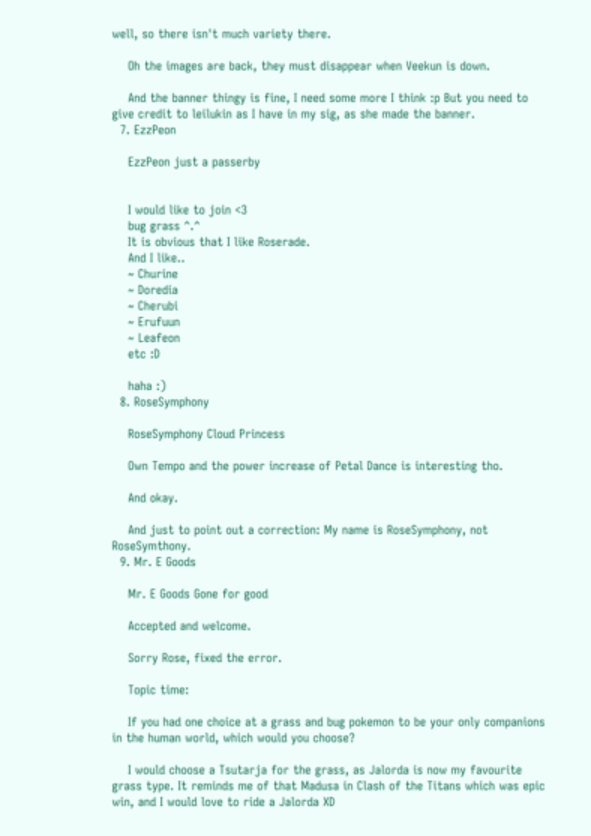well, so there isn't much variety there.

    Oh the images are back, they must disappear when Veekun is down.

    And the banner thingy is fine, I need some more I think :p But you need to give credit to leilukin as I have in my sig, as she made the banner.
  7. EzzPeon

    EzzPeon just a passerby


    I would like to join <3
    bug grass ^.^
    It is obvious that I like Roserade.
    And I like..
    ~ Churine
    ~ Doredia
    ~ Cherubi
    ~ Erufuun
    ~ Leafeon
    etc :D

    haha :)
  8. RoseSymphony

    RoseSymphony Cloud Princess

    Own Tempo and the power increase of Petal Dance is interesting tho.

    And okay.

    And just to point out a correction: My name is RoseSymphony, not RoseSymthony.
  9. Mr. E Goods

    Mr. E Goods Gone for good

    Accepted and welcome.

    Sorry Rose, fixed the error.

    Topic time:

    If you had one choice at a grass and bug pokemon to be your only companions in the human world, which would you choose?

    I would choose a Tsutarja for the grass, as Jalorda is now my favourite grass type. It reminds me of that Madusa in Clash of the Titans which was epic win, and I would love to ride a Jalorda XD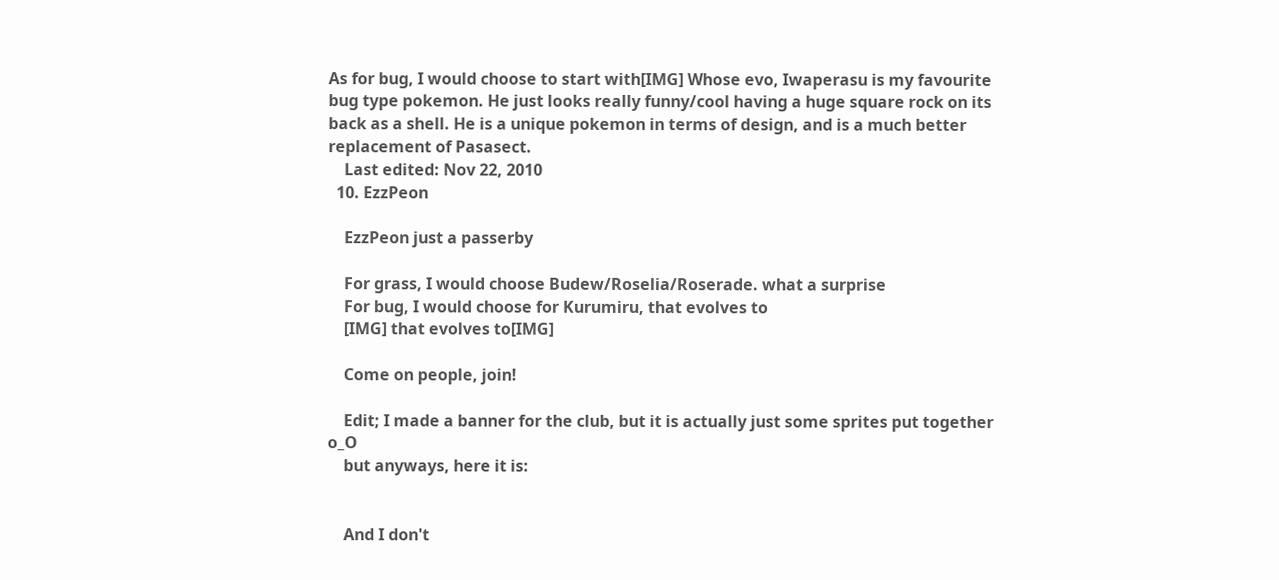As for bug, I would choose to start with[IMG] Whose evo, Iwaperasu is my favourite bug type pokemon. He just looks really funny/cool having a huge square rock on its back as a shell. He is a unique pokemon in terms of design, and is a much better replacement of Pasasect.
    Last edited: Nov 22, 2010
  10. EzzPeon

    EzzPeon just a passerby

    For grass, I would choose Budew/Roselia/Roserade. what a surprise
    For bug, I would choose for Kurumiru, that evolves to
    [IMG] that evolves to[IMG]

    Come on people, join!

    Edit; I made a banner for the club, but it is actually just some sprites put together o_O
    but anyways, here it is:


    And I don't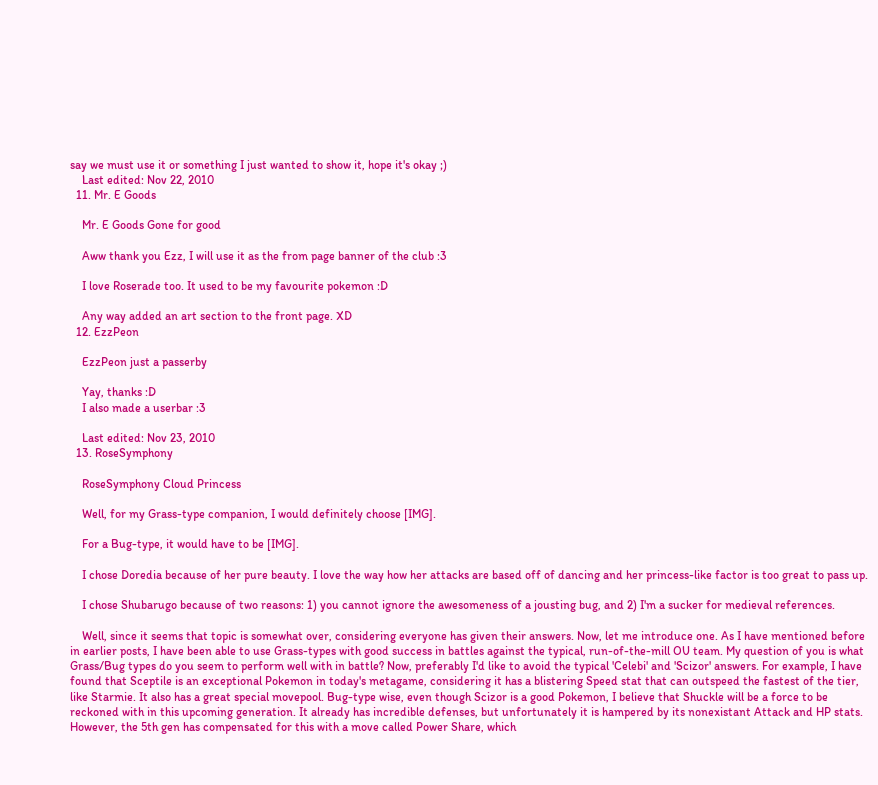say we must use it or something I just wanted to show it, hope it's okay ;)
    Last edited: Nov 22, 2010
  11. Mr. E Goods

    Mr. E Goods Gone for good

    Aww thank you Ezz, I will use it as the from page banner of the club :3

    I love Roserade too. It used to be my favourite pokemon :D

    Any way added an art section to the front page. XD
  12. EzzPeon

    EzzPeon just a passerby

    Yay, thanks :D
    I also made a userbar :3

    Last edited: Nov 23, 2010
  13. RoseSymphony

    RoseSymphony Cloud Princess

    Well, for my Grass-type companion, I would definitely choose [IMG].

    For a Bug-type, it would have to be [IMG].

    I chose Doredia because of her pure beauty. I love the way how her attacks are based off of dancing and her princess-like factor is too great to pass up.

    I chose Shubarugo because of two reasons: 1) you cannot ignore the awesomeness of a jousting bug, and 2) I'm a sucker for medieval references.

    Well, since it seems that topic is somewhat over, considering everyone has given their answers. Now, let me introduce one. As I have mentioned before in earlier posts, I have been able to use Grass-types with good success in battles against the typical, run-of-the-mill OU team. My question of you is what Grass/Bug types do you seem to perform well with in battle? Now, preferably I'd like to avoid the typical 'Celebi' and 'Scizor' answers. For example, I have found that Sceptile is an exceptional Pokemon in today's metagame, considering it has a blistering Speed stat that can outspeed the fastest of the tier, like Starmie. It also has a great special movepool. Bug-type wise, even though Scizor is a good Pokemon, I believe that Shuckle will be a force to be reckoned with in this upcoming generation. It already has incredible defenses, but unfortunately it is hampered by its nonexistant Attack and HP stats. However, the 5th gen has compensated for this with a move called Power Share, which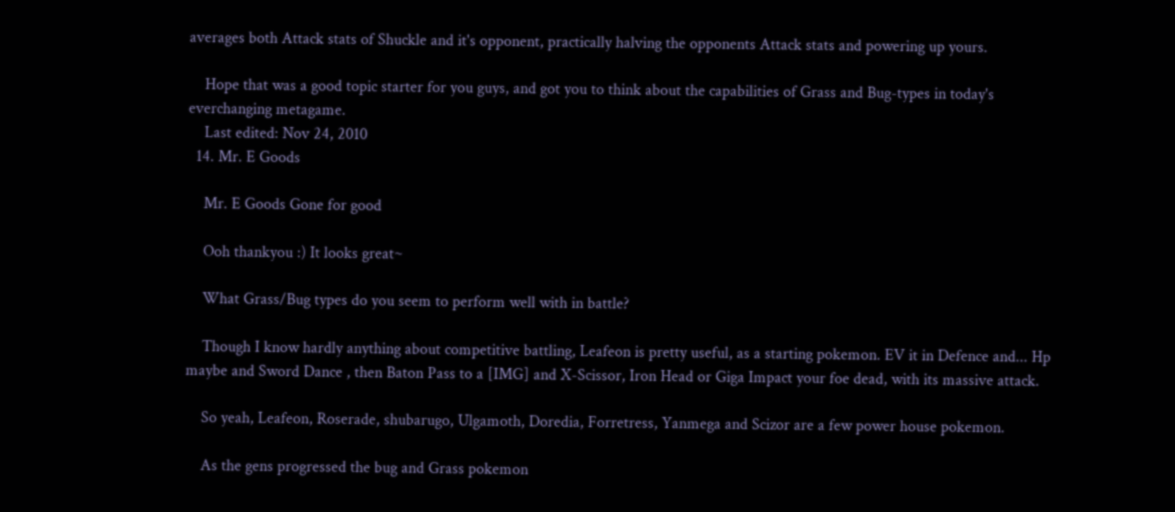averages both Attack stats of Shuckle and it's opponent, practically halving the opponents Attack stats and powering up yours.

    Hope that was a good topic starter for you guys, and got you to think about the capabilities of Grass and Bug-types in today's everchanging metagame.
    Last edited: Nov 24, 2010
  14. Mr. E Goods

    Mr. E Goods Gone for good

    Ooh thankyou :) It looks great~

    What Grass/Bug types do you seem to perform well with in battle?

    Though I know hardly anything about competitive battling, Leafeon is pretty useful, as a starting pokemon. EV it in Defence and... Hp maybe and Sword Dance , then Baton Pass to a [IMG] and X-Scissor, Iron Head or Giga Impact your foe dead, with its massive attack.

    So yeah, Leafeon, Roserade, shubarugo, Ulgamoth, Doredia, Forretress, Yanmega and Scizor are a few power house pokemon.

    As the gens progressed the bug and Grass pokemon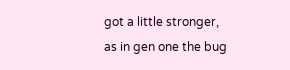got a little stronger, as in gen one the bug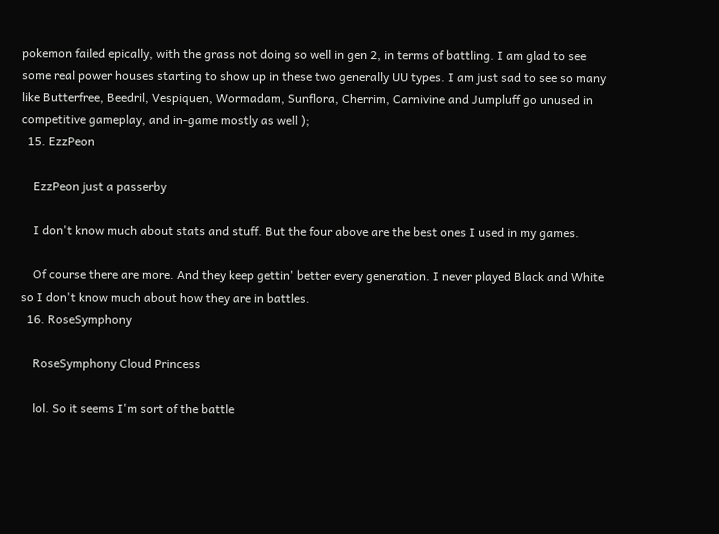pokemon failed epically, with the grass not doing so well in gen 2, in terms of battling. I am glad to see some real power houses starting to show up in these two generally UU types. I am just sad to see so many like Butterfree, Beedril, Vespiquen, Wormadam, Sunflora, Cherrim, Carnivine and Jumpluff go unused in competitive gameplay, and in-game mostly as well );
  15. EzzPeon

    EzzPeon just a passerby

    I don't know much about stats and stuff. But the four above are the best ones I used in my games.

    Of course there are more. And they keep gettin' better every generation. I never played Black and White so I don't know much about how they are in battles.
  16. RoseSymphony

    RoseSymphony Cloud Princess

    lol. So it seems I'm sort of the battle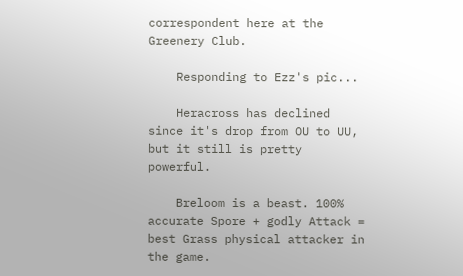correspondent here at the Greenery Club.

    Responding to Ezz's pic...

    Heracross has declined since it's drop from OU to UU, but it still is pretty powerful.

    Breloom is a beast. 100% accurate Spore + godly Attack = best Grass physical attacker in the game.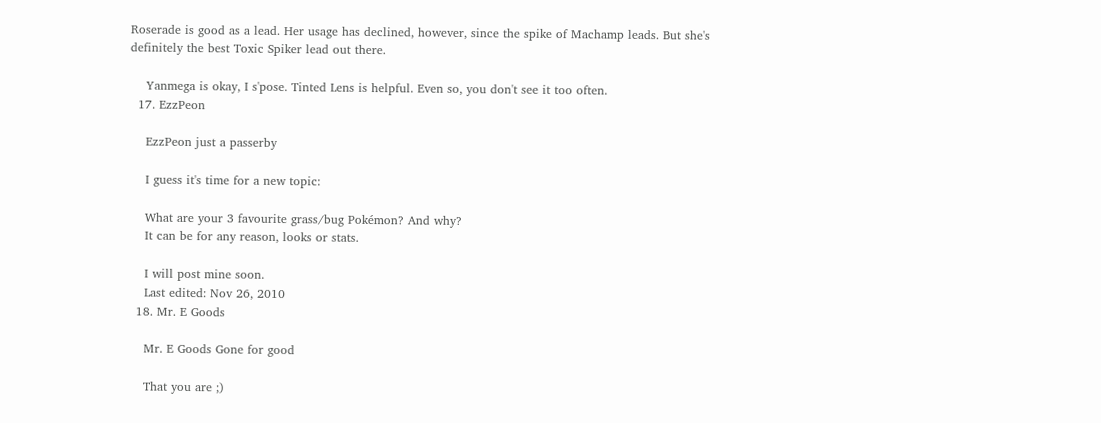Roserade is good as a lead. Her usage has declined, however, since the spike of Machamp leads. But she's definitely the best Toxic Spiker lead out there.

    Yanmega is okay, I s'pose. Tinted Lens is helpful. Even so, you don't see it too often.
  17. EzzPeon

    EzzPeon just a passerby

    I guess it's time for a new topic:

    What are your 3 favourite grass/bug Pokémon? And why?
    It can be for any reason, looks or stats.

    I will post mine soon.
    Last edited: Nov 26, 2010
  18. Mr. E Goods

    Mr. E Goods Gone for good

    That you are ;)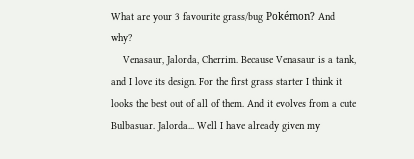What are your 3 favourite grass/bug Pokémon? And why?
    Venasaur, Jalorda, Cherrim. Because Venasaur is a tank, and I love its design. For the first grass starter I think it looks the best out of all of them. And it evolves from a cute Bulbasuar. Jalorda... Well I have already given my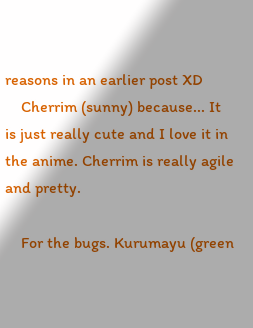reasons in an earlier post XD
    Cherrim (sunny) because... It is just really cute and I love it in the anime. Cherrim is really agile and pretty.

    For the bugs. Kurumayu (green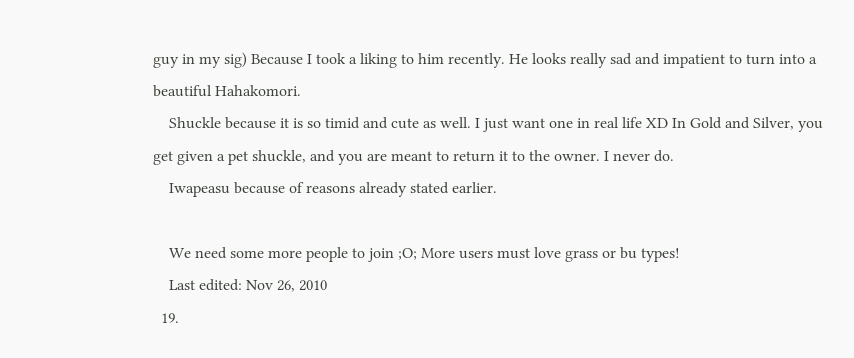guy in my sig) Because I took a liking to him recently. He looks really sad and impatient to turn into a beautiful Hahakomori.
    Shuckle because it is so timid and cute as well. I just want one in real life XD In Gold and Silver, you get given a pet shuckle, and you are meant to return it to the owner. I never do.
    Iwapeasu because of reasons already stated earlier.

    We need some more people to join ;O; More users must love grass or bu types!
    Last edited: Nov 26, 2010
  19.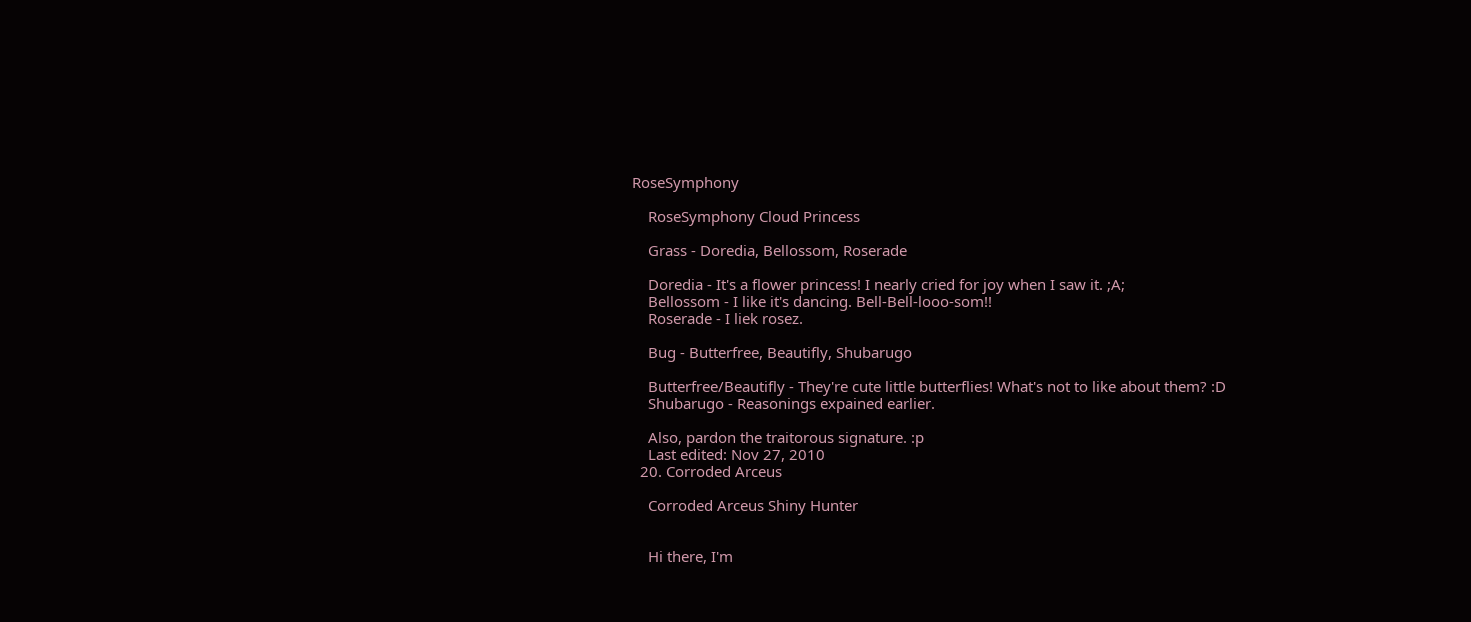RoseSymphony

    RoseSymphony Cloud Princess

    Grass - Doredia, Bellossom, Roserade

    Doredia - It's a flower princess! I nearly cried for joy when I saw it. ;A;
    Bellossom - I like it's dancing. Bell-Bell-looo-som!!
    Roserade - I liek rosez.

    Bug - Butterfree, Beautifly, Shubarugo

    Butterfree/Beautifly - They're cute little butterflies! What's not to like about them? :D
    Shubarugo - Reasonings expained earlier.

    Also, pardon the traitorous signature. :p
    Last edited: Nov 27, 2010
  20. Corroded Arceus

    Corroded Arceus Shiny Hunter


    Hi there, I'm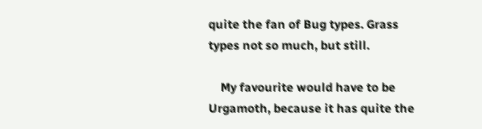quite the fan of Bug types. Grass types not so much, but still.

    My favourite would have to be Urgamoth, because it has quite the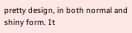pretty design, in both normal and shiny form. It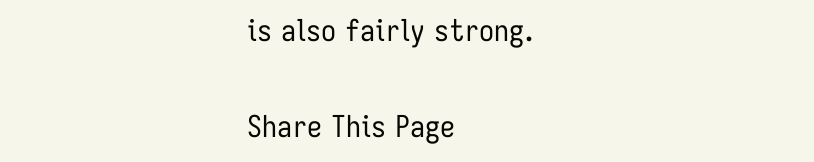is also fairly strong.

Share This Page